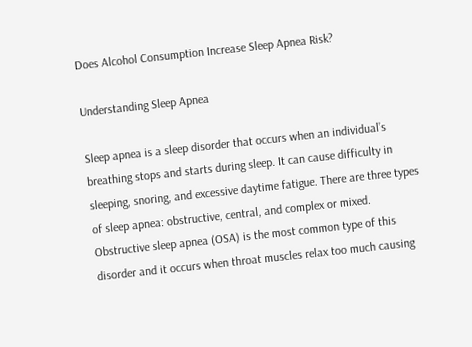Does Alcohol Consumption Increase Sleep Apnea Risk?

Understanding Sleep Apnea

Sleep apnea is a sleep disorder that occurs when an individual’s breathing stops and starts during sleep. It can cause difficulty in sleeping, snoring, and excessive daytime fatigue. There are three types of sleep apnea: obstructive, central, and complex or mixed. Obstructive sleep apnea (OSA) is the most common type of this disorder and it occurs when throat muscles relax too much causing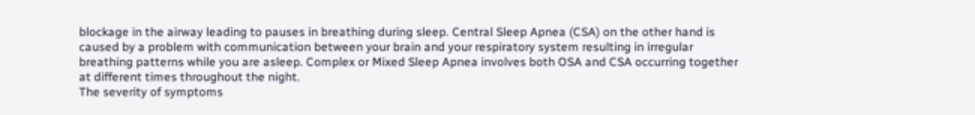blockage in the airway leading to pauses in breathing during sleep. Central Sleep Apnea (CSA) on the other hand is caused by a problem with communication between your brain and your respiratory system resulting in irregular breathing patterns while you are asleep. Complex or Mixed Sleep Apnea involves both OSA and CSA occurring together at different times throughout the night.
The severity of symptoms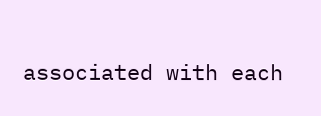associated with each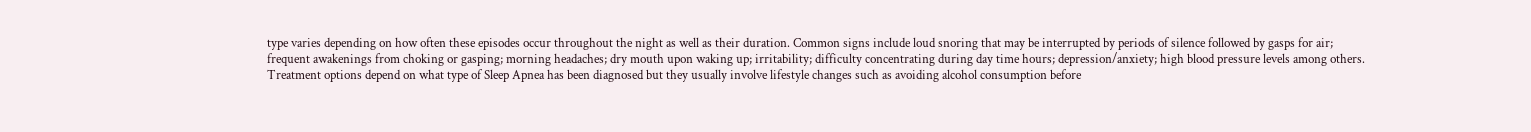type varies depending on how often these episodes occur throughout the night as well as their duration. Common signs include loud snoring that may be interrupted by periods of silence followed by gasps for air; frequent awakenings from choking or gasping; morning headaches; dry mouth upon waking up; irritability; difficulty concentrating during day time hours; depression/anxiety; high blood pressure levels among others.
Treatment options depend on what type of Sleep Apnea has been diagnosed but they usually involve lifestyle changes such as avoiding alcohol consumption before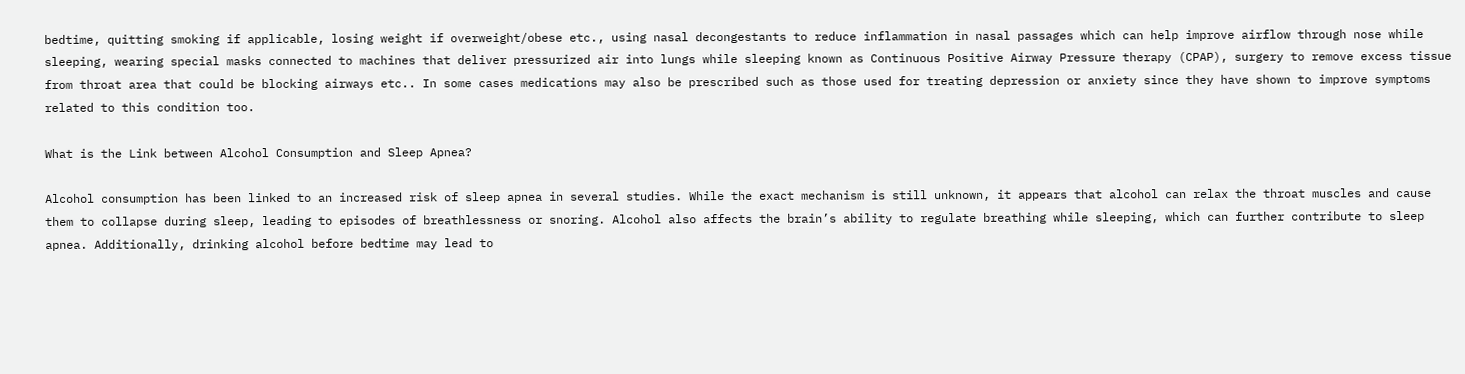bedtime, quitting smoking if applicable, losing weight if overweight/obese etc., using nasal decongestants to reduce inflammation in nasal passages which can help improve airflow through nose while sleeping, wearing special masks connected to machines that deliver pressurized air into lungs while sleeping known as Continuous Positive Airway Pressure therapy (CPAP), surgery to remove excess tissue from throat area that could be blocking airways etc.. In some cases medications may also be prescribed such as those used for treating depression or anxiety since they have shown to improve symptoms related to this condition too.

What is the Link between Alcohol Consumption and Sleep Apnea?

Alcohol consumption has been linked to an increased risk of sleep apnea in several studies. While the exact mechanism is still unknown, it appears that alcohol can relax the throat muscles and cause them to collapse during sleep, leading to episodes of breathlessness or snoring. Alcohol also affects the brain’s ability to regulate breathing while sleeping, which can further contribute to sleep apnea. Additionally, drinking alcohol before bedtime may lead to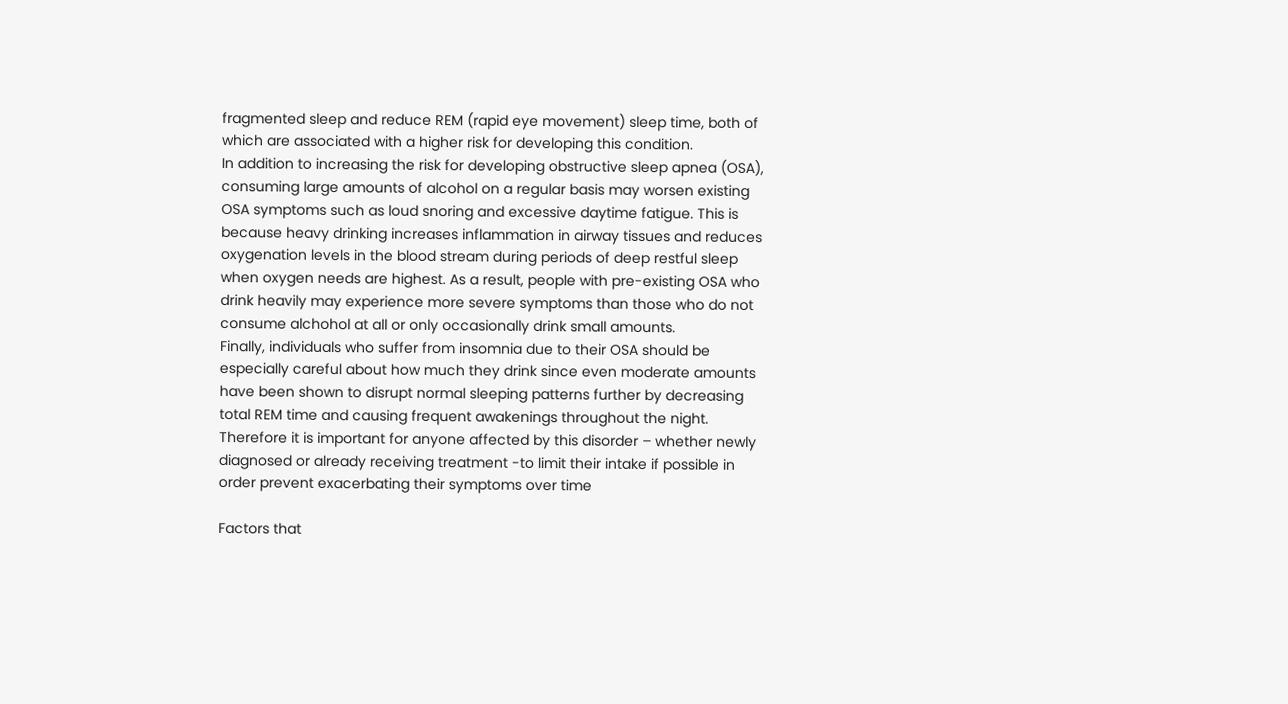fragmented sleep and reduce REM (rapid eye movement) sleep time, both of which are associated with a higher risk for developing this condition.
In addition to increasing the risk for developing obstructive sleep apnea (OSA), consuming large amounts of alcohol on a regular basis may worsen existing OSA symptoms such as loud snoring and excessive daytime fatigue. This is because heavy drinking increases inflammation in airway tissues and reduces oxygenation levels in the blood stream during periods of deep restful sleep when oxygen needs are highest. As a result, people with pre-existing OSA who drink heavily may experience more severe symptoms than those who do not consume alchohol at all or only occasionally drink small amounts.
Finally, individuals who suffer from insomnia due to their OSA should be especially careful about how much they drink since even moderate amounts have been shown to disrupt normal sleeping patterns further by decreasing total REM time and causing frequent awakenings throughout the night. Therefore it is important for anyone affected by this disorder – whether newly diagnosed or already receiving treatment -to limit their intake if possible in order prevent exacerbating their symptoms over time

Factors that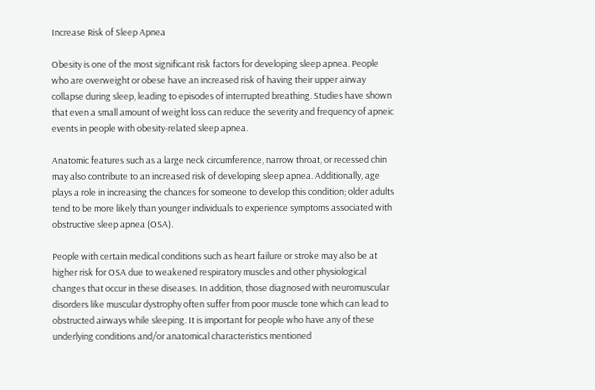Increase Risk of Sleep Apnea

Obesity is one of the most significant risk factors for developing sleep apnea. People who are overweight or obese have an increased risk of having their upper airway collapse during sleep, leading to episodes of interrupted breathing. Studies have shown that even a small amount of weight loss can reduce the severity and frequency of apneic events in people with obesity-related sleep apnea.

Anatomic features such as a large neck circumference, narrow throat, or recessed chin may also contribute to an increased risk of developing sleep apnea. Additionally, age plays a role in increasing the chances for someone to develop this condition; older adults tend to be more likely than younger individuals to experience symptoms associated with obstructive sleep apnea (OSA).

People with certain medical conditions such as heart failure or stroke may also be at higher risk for OSA due to weakened respiratory muscles and other physiological changes that occur in these diseases. In addition, those diagnosed with neuromuscular disorders like muscular dystrophy often suffer from poor muscle tone which can lead to obstructed airways while sleeping. It is important for people who have any of these underlying conditions and/or anatomical characteristics mentioned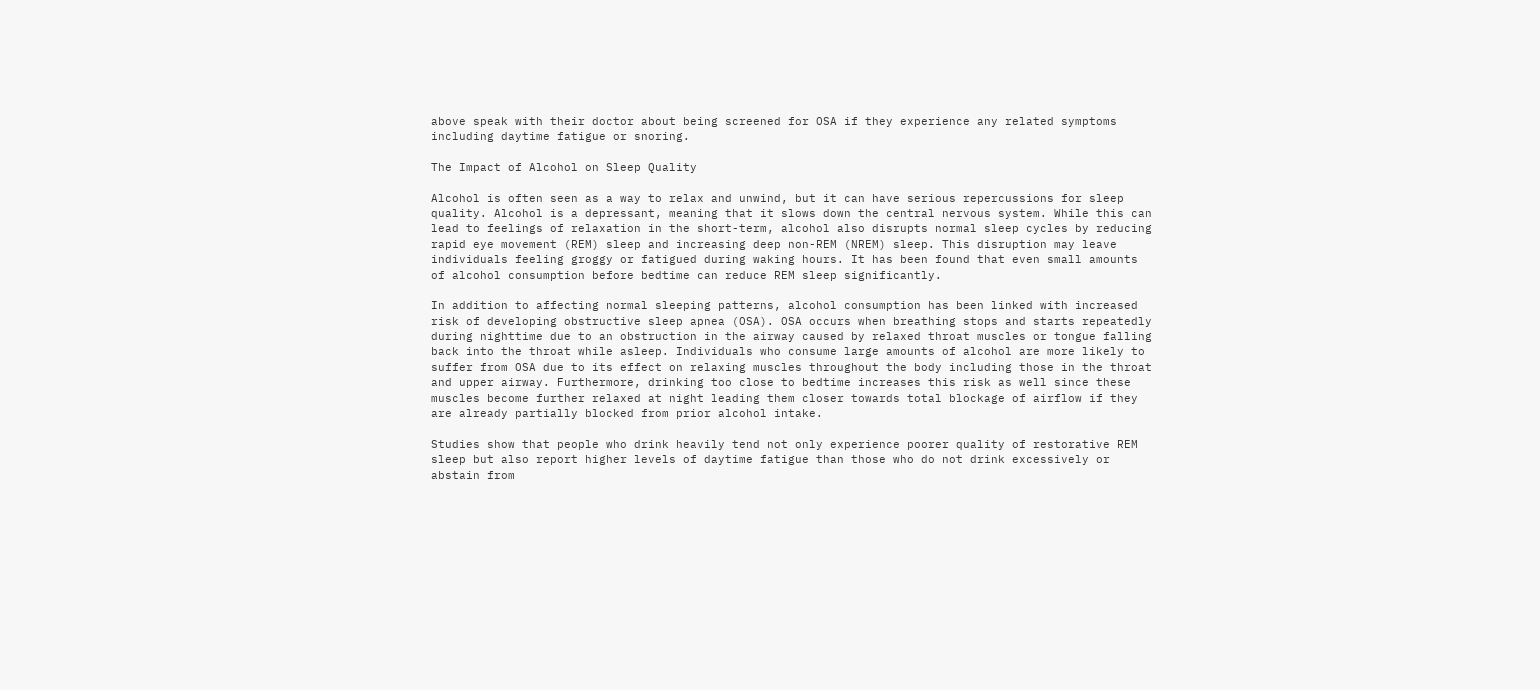above speak with their doctor about being screened for OSA if they experience any related symptoms including daytime fatigue or snoring.

The Impact of Alcohol on Sleep Quality

Alcohol is often seen as a way to relax and unwind, but it can have serious repercussions for sleep quality. Alcohol is a depressant, meaning that it slows down the central nervous system. While this can lead to feelings of relaxation in the short-term, alcohol also disrupts normal sleep cycles by reducing rapid eye movement (REM) sleep and increasing deep non-REM (NREM) sleep. This disruption may leave individuals feeling groggy or fatigued during waking hours. It has been found that even small amounts of alcohol consumption before bedtime can reduce REM sleep significantly.

In addition to affecting normal sleeping patterns, alcohol consumption has been linked with increased risk of developing obstructive sleep apnea (OSA). OSA occurs when breathing stops and starts repeatedly during nighttime due to an obstruction in the airway caused by relaxed throat muscles or tongue falling back into the throat while asleep. Individuals who consume large amounts of alcohol are more likely to suffer from OSA due to its effect on relaxing muscles throughout the body including those in the throat and upper airway. Furthermore, drinking too close to bedtime increases this risk as well since these muscles become further relaxed at night leading them closer towards total blockage of airflow if they are already partially blocked from prior alcohol intake.

Studies show that people who drink heavily tend not only experience poorer quality of restorative REM sleep but also report higher levels of daytime fatigue than those who do not drink excessively or abstain from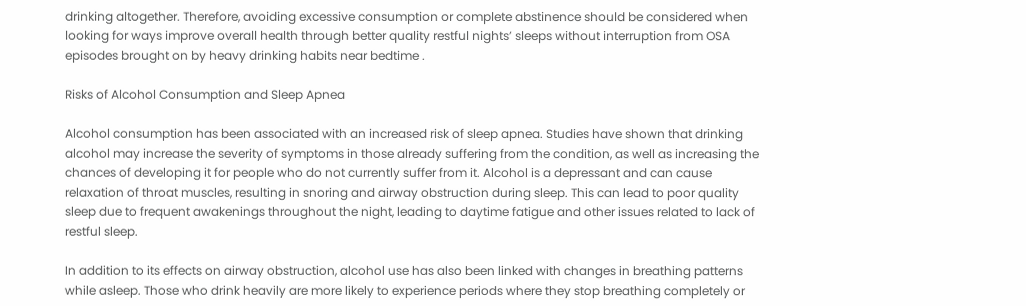drinking altogether. Therefore, avoiding excessive consumption or complete abstinence should be considered when looking for ways improve overall health through better quality restful nights’ sleeps without interruption from OSA episodes brought on by heavy drinking habits near bedtime .

Risks of Alcohol Consumption and Sleep Apnea

Alcohol consumption has been associated with an increased risk of sleep apnea. Studies have shown that drinking alcohol may increase the severity of symptoms in those already suffering from the condition, as well as increasing the chances of developing it for people who do not currently suffer from it. Alcohol is a depressant and can cause relaxation of throat muscles, resulting in snoring and airway obstruction during sleep. This can lead to poor quality sleep due to frequent awakenings throughout the night, leading to daytime fatigue and other issues related to lack of restful sleep.

In addition to its effects on airway obstruction, alcohol use has also been linked with changes in breathing patterns while asleep. Those who drink heavily are more likely to experience periods where they stop breathing completely or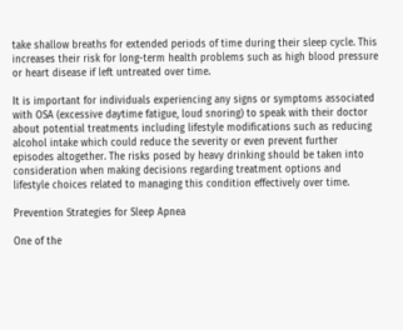take shallow breaths for extended periods of time during their sleep cycle. This increases their risk for long-term health problems such as high blood pressure or heart disease if left untreated over time.

It is important for individuals experiencing any signs or symptoms associated with OSA (excessive daytime fatigue, loud snoring) to speak with their doctor about potential treatments including lifestyle modifications such as reducing alcohol intake which could reduce the severity or even prevent further episodes altogether. The risks posed by heavy drinking should be taken into consideration when making decisions regarding treatment options and lifestyle choices related to managing this condition effectively over time.

Prevention Strategies for Sleep Apnea

One of the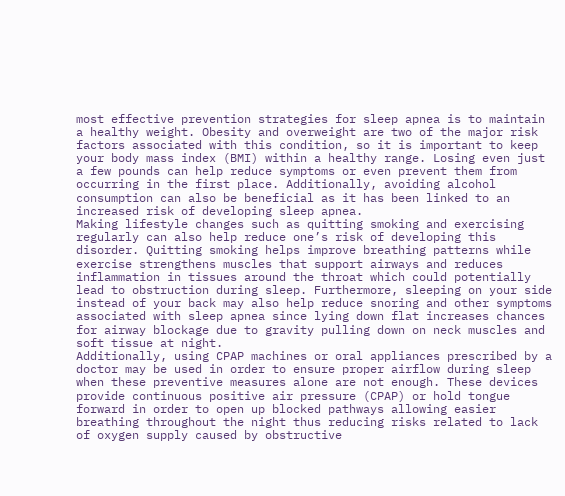most effective prevention strategies for sleep apnea is to maintain a healthy weight. Obesity and overweight are two of the major risk factors associated with this condition, so it is important to keep your body mass index (BMI) within a healthy range. Losing even just a few pounds can help reduce symptoms or even prevent them from occurring in the first place. Additionally, avoiding alcohol consumption can also be beneficial as it has been linked to an increased risk of developing sleep apnea.
Making lifestyle changes such as quitting smoking and exercising regularly can also help reduce one’s risk of developing this disorder. Quitting smoking helps improve breathing patterns while exercise strengthens muscles that support airways and reduces inflammation in tissues around the throat which could potentially lead to obstruction during sleep. Furthermore, sleeping on your side instead of your back may also help reduce snoring and other symptoms associated with sleep apnea since lying down flat increases chances for airway blockage due to gravity pulling down on neck muscles and soft tissue at night.
Additionally, using CPAP machines or oral appliances prescribed by a doctor may be used in order to ensure proper airflow during sleep when these preventive measures alone are not enough. These devices provide continuous positive air pressure (CPAP) or hold tongue forward in order to open up blocked pathways allowing easier breathing throughout the night thus reducing risks related to lack of oxygen supply caused by obstructive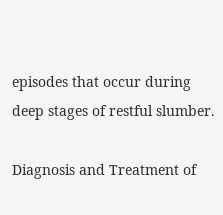episodes that occur during deep stages of restful slumber.

Diagnosis and Treatment of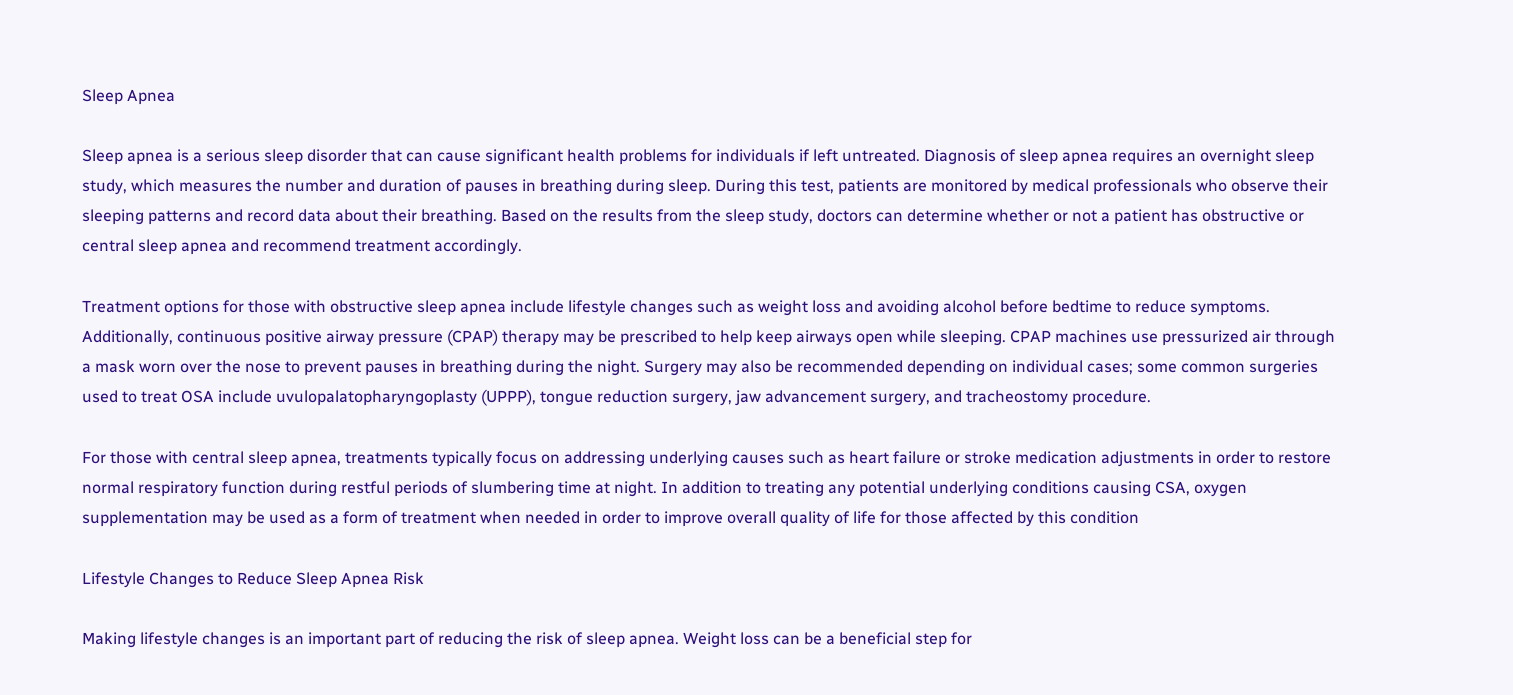Sleep Apnea

Sleep apnea is a serious sleep disorder that can cause significant health problems for individuals if left untreated. Diagnosis of sleep apnea requires an overnight sleep study, which measures the number and duration of pauses in breathing during sleep. During this test, patients are monitored by medical professionals who observe their sleeping patterns and record data about their breathing. Based on the results from the sleep study, doctors can determine whether or not a patient has obstructive or central sleep apnea and recommend treatment accordingly.

Treatment options for those with obstructive sleep apnea include lifestyle changes such as weight loss and avoiding alcohol before bedtime to reduce symptoms. Additionally, continuous positive airway pressure (CPAP) therapy may be prescribed to help keep airways open while sleeping. CPAP machines use pressurized air through a mask worn over the nose to prevent pauses in breathing during the night. Surgery may also be recommended depending on individual cases; some common surgeries used to treat OSA include uvulopalatopharyngoplasty (UPPP), tongue reduction surgery, jaw advancement surgery, and tracheostomy procedure.

For those with central sleep apnea, treatments typically focus on addressing underlying causes such as heart failure or stroke medication adjustments in order to restore normal respiratory function during restful periods of slumbering time at night. In addition to treating any potential underlying conditions causing CSA, oxygen supplementation may be used as a form of treatment when needed in order to improve overall quality of life for those affected by this condition

Lifestyle Changes to Reduce Sleep Apnea Risk

Making lifestyle changes is an important part of reducing the risk of sleep apnea. Weight loss can be a beneficial step for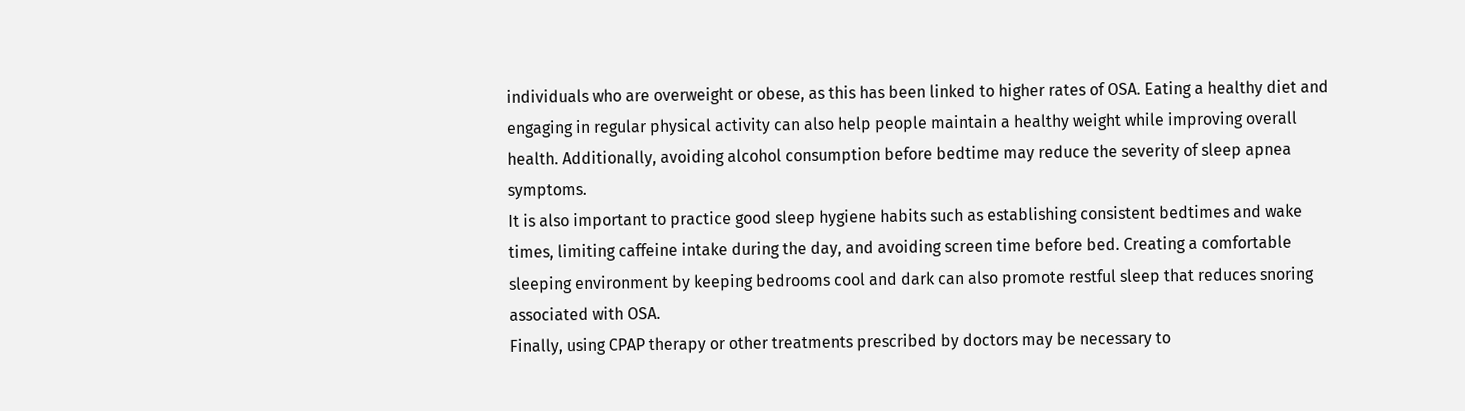individuals who are overweight or obese, as this has been linked to higher rates of OSA. Eating a healthy diet and engaging in regular physical activity can also help people maintain a healthy weight while improving overall health. Additionally, avoiding alcohol consumption before bedtime may reduce the severity of sleep apnea symptoms.
It is also important to practice good sleep hygiene habits such as establishing consistent bedtimes and wake times, limiting caffeine intake during the day, and avoiding screen time before bed. Creating a comfortable sleeping environment by keeping bedrooms cool and dark can also promote restful sleep that reduces snoring associated with OSA.
Finally, using CPAP therapy or other treatments prescribed by doctors may be necessary to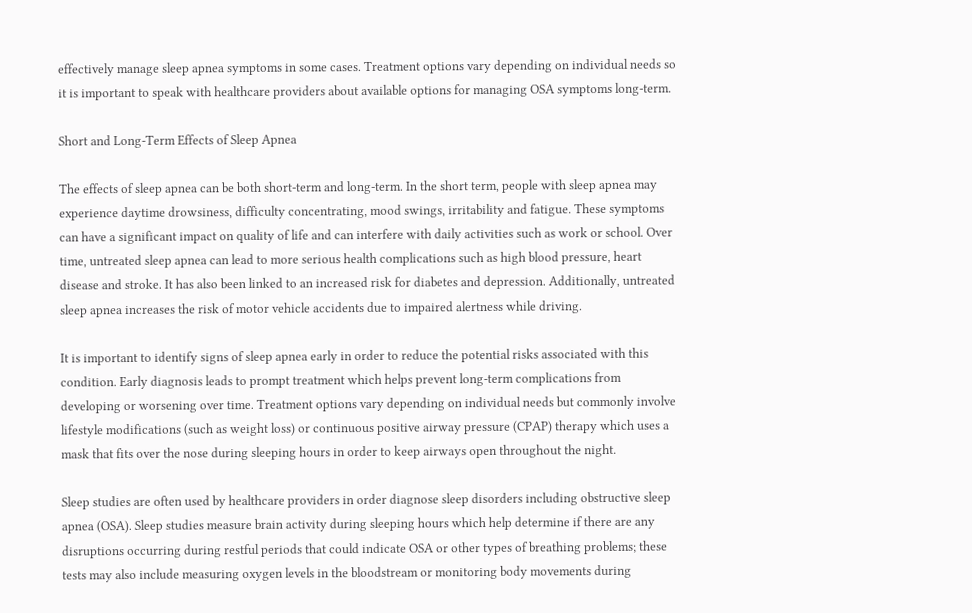effectively manage sleep apnea symptoms in some cases. Treatment options vary depending on individual needs so it is important to speak with healthcare providers about available options for managing OSA symptoms long-term.

Short and Long-Term Effects of Sleep Apnea

The effects of sleep apnea can be both short-term and long-term. In the short term, people with sleep apnea may experience daytime drowsiness, difficulty concentrating, mood swings, irritability and fatigue. These symptoms can have a significant impact on quality of life and can interfere with daily activities such as work or school. Over time, untreated sleep apnea can lead to more serious health complications such as high blood pressure, heart disease and stroke. It has also been linked to an increased risk for diabetes and depression. Additionally, untreated sleep apnea increases the risk of motor vehicle accidents due to impaired alertness while driving.

It is important to identify signs of sleep apnea early in order to reduce the potential risks associated with this condition. Early diagnosis leads to prompt treatment which helps prevent long-term complications from developing or worsening over time. Treatment options vary depending on individual needs but commonly involve lifestyle modifications (such as weight loss) or continuous positive airway pressure (CPAP) therapy which uses a mask that fits over the nose during sleeping hours in order to keep airways open throughout the night.

Sleep studies are often used by healthcare providers in order diagnose sleep disorders including obstructive sleep apnea (OSA). Sleep studies measure brain activity during sleeping hours which help determine if there are any disruptions occurring during restful periods that could indicate OSA or other types of breathing problems; these tests may also include measuring oxygen levels in the bloodstream or monitoring body movements during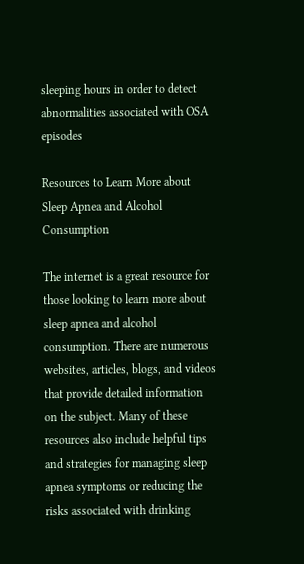sleeping hours in order to detect abnormalities associated with OSA episodes

Resources to Learn More about Sleep Apnea and Alcohol Consumption

The internet is a great resource for those looking to learn more about sleep apnea and alcohol consumption. There are numerous websites, articles, blogs, and videos that provide detailed information on the subject. Many of these resources also include helpful tips and strategies for managing sleep apnea symptoms or reducing the risks associated with drinking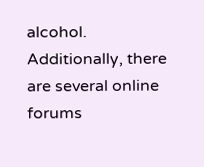alcohol. Additionally, there are several online forums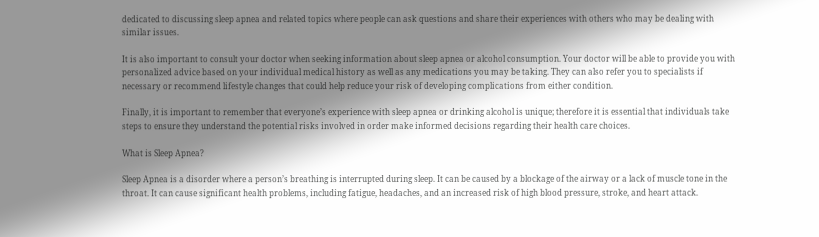dedicated to discussing sleep apnea and related topics where people can ask questions and share their experiences with others who may be dealing with similar issues.

It is also important to consult your doctor when seeking information about sleep apnea or alcohol consumption. Your doctor will be able to provide you with personalized advice based on your individual medical history as well as any medications you may be taking. They can also refer you to specialists if necessary or recommend lifestyle changes that could help reduce your risk of developing complications from either condition.

Finally, it is important to remember that everyone’s experience with sleep apnea or drinking alcohol is unique; therefore it is essential that individuals take steps to ensure they understand the potential risks involved in order make informed decisions regarding their health care choices.

What is Sleep Apnea?

Sleep Apnea is a disorder where a person’s breathing is interrupted during sleep. It can be caused by a blockage of the airway or a lack of muscle tone in the throat. It can cause significant health problems, including fatigue, headaches, and an increased risk of high blood pressure, stroke, and heart attack.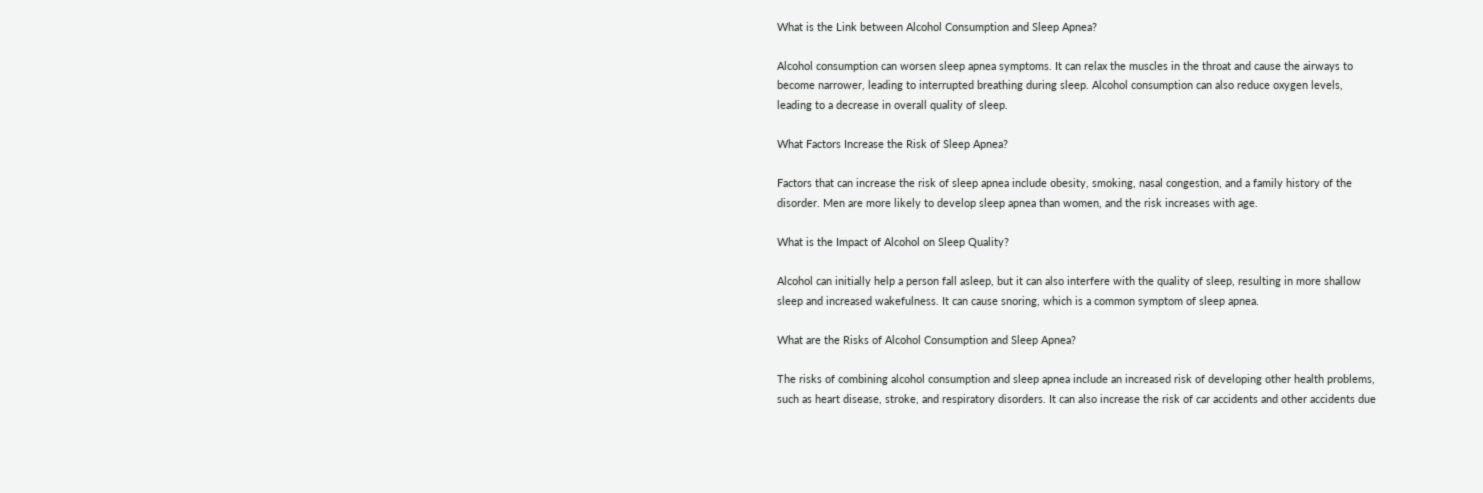What is the Link between Alcohol Consumption and Sleep Apnea?

Alcohol consumption can worsen sleep apnea symptoms. It can relax the muscles in the throat and cause the airways to become narrower, leading to interrupted breathing during sleep. Alcohol consumption can also reduce oxygen levels, leading to a decrease in overall quality of sleep.

What Factors Increase the Risk of Sleep Apnea?

Factors that can increase the risk of sleep apnea include obesity, smoking, nasal congestion, and a family history of the disorder. Men are more likely to develop sleep apnea than women, and the risk increases with age.

What is the Impact of Alcohol on Sleep Quality?

Alcohol can initially help a person fall asleep, but it can also interfere with the quality of sleep, resulting in more shallow sleep and increased wakefulness. It can cause snoring, which is a common symptom of sleep apnea.

What are the Risks of Alcohol Consumption and Sleep Apnea?

The risks of combining alcohol consumption and sleep apnea include an increased risk of developing other health problems, such as heart disease, stroke, and respiratory disorders. It can also increase the risk of car accidents and other accidents due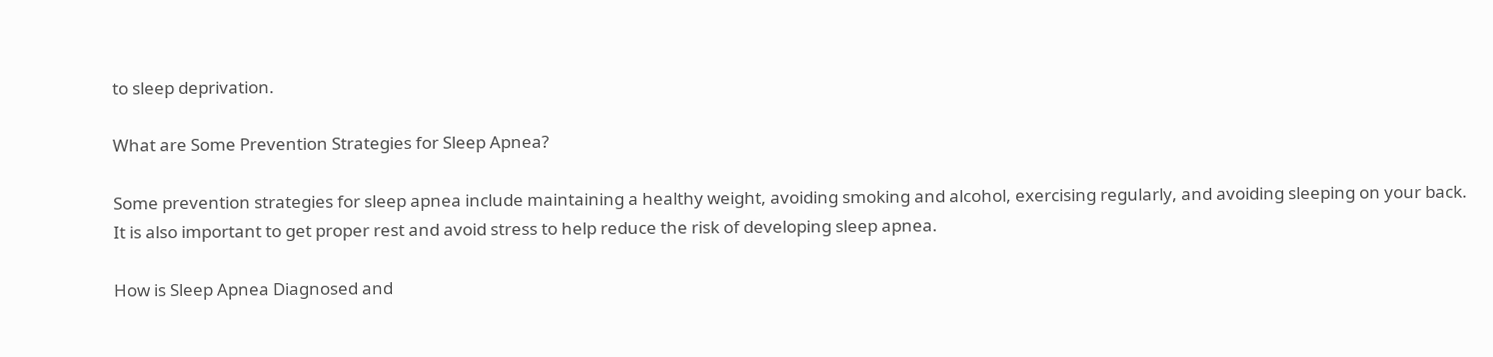to sleep deprivation.

What are Some Prevention Strategies for Sleep Apnea?

Some prevention strategies for sleep apnea include maintaining a healthy weight, avoiding smoking and alcohol, exercising regularly, and avoiding sleeping on your back. It is also important to get proper rest and avoid stress to help reduce the risk of developing sleep apnea.

How is Sleep Apnea Diagnosed and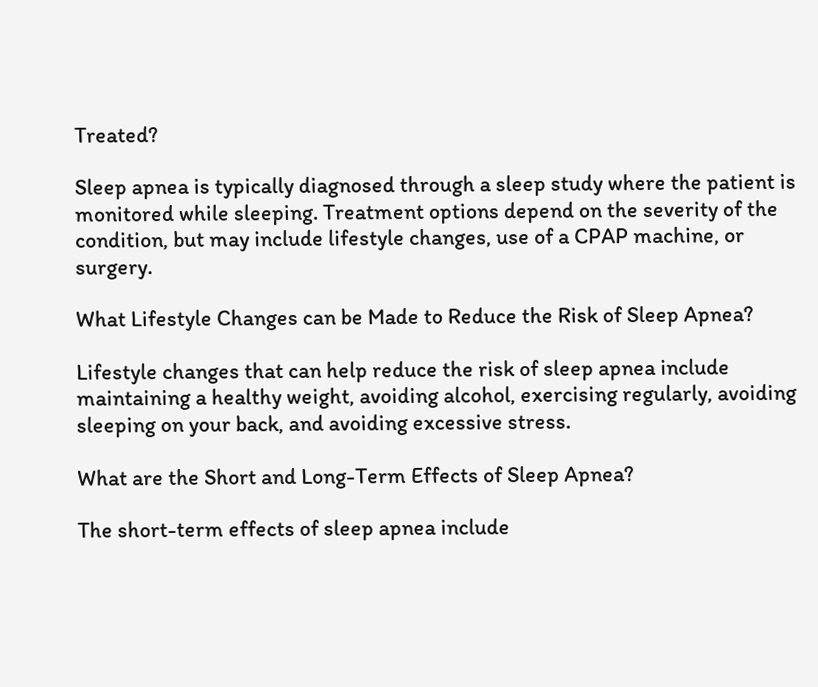Treated?

Sleep apnea is typically diagnosed through a sleep study where the patient is monitored while sleeping. Treatment options depend on the severity of the condition, but may include lifestyle changes, use of a CPAP machine, or surgery.

What Lifestyle Changes can be Made to Reduce the Risk of Sleep Apnea?

Lifestyle changes that can help reduce the risk of sleep apnea include maintaining a healthy weight, avoiding alcohol, exercising regularly, avoiding sleeping on your back, and avoiding excessive stress.

What are the Short and Long-Term Effects of Sleep Apnea?

The short-term effects of sleep apnea include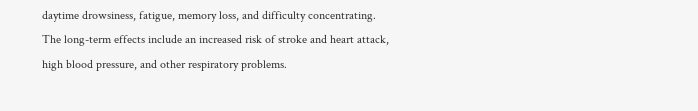daytime drowsiness, fatigue, memory loss, and difficulty concentrating. The long-term effects include an increased risk of stroke and heart attack, high blood pressure, and other respiratory problems.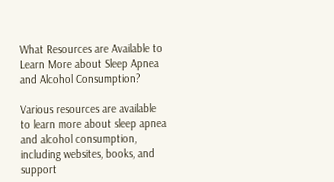What Resources are Available to Learn More about Sleep Apnea and Alcohol Consumption?

Various resources are available to learn more about sleep apnea and alcohol consumption, including websites, books, and support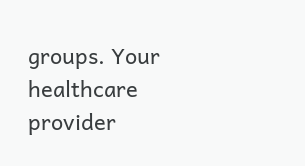groups. Your healthcare provider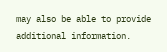may also be able to provide additional information.